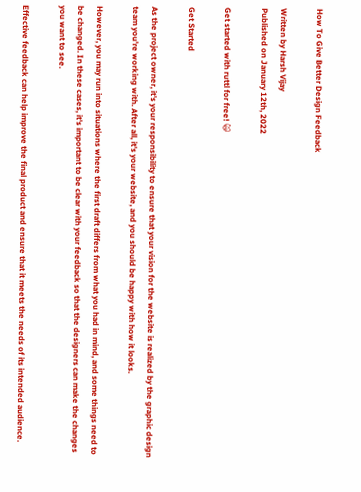How To Give Better Design Feedback

Written by Harsh Vijay
Published on January 12th, 2022

Get started with ruttl for free! 🙀

Get Started

As the project owner, it's your responsibility to ensure that your vision for the website is realized by the graphic design team you're working with. After all, it's your website, and you should be happy with how it looks.

However, you may run into situations where the first draft differs from what you had in mind, and some things need to be changed. In these cases, it's important to be clear with your feedback so that the designers can make the changes you want to see.

Effective feedback can help improve the final product and ensure that it meets the needs of its intended audience.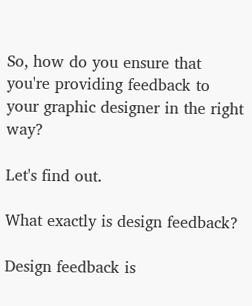So, how do you ensure that you're providing feedback to your graphic designer in the right way?

Let's find out.

What exactly is design feedback?

Design feedback is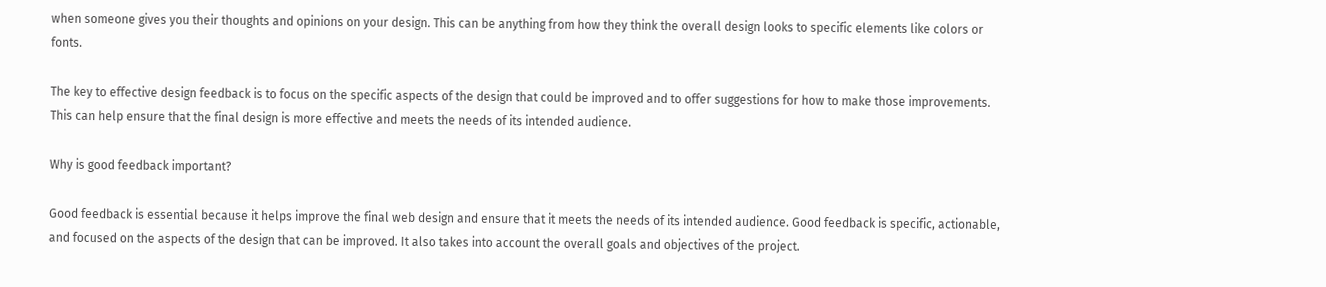when someone gives you their thoughts and opinions on your design. This can be anything from how they think the overall design looks to specific elements like colors or fonts.

The key to effective design feedback is to focus on the specific aspects of the design that could be improved and to offer suggestions for how to make those improvements. This can help ensure that the final design is more effective and meets the needs of its intended audience.

Why is good feedback important?

Good feedback is essential because it helps improve the final web design and ensure that it meets the needs of its intended audience. Good feedback is specific, actionable, and focused on the aspects of the design that can be improved. It also takes into account the overall goals and objectives of the project.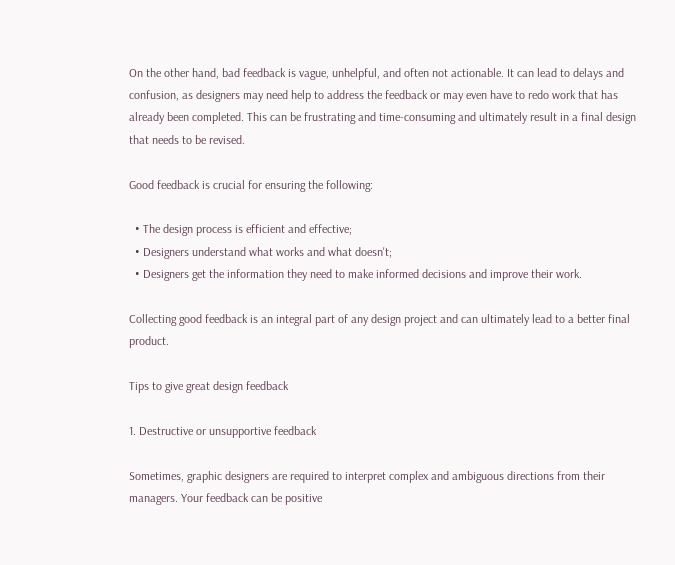On the other hand, bad feedback is vague, unhelpful, and often not actionable. It can lead to delays and confusion, as designers may need help to address the feedback or may even have to redo work that has already been completed. This can be frustrating and time-consuming and ultimately result in a final design that needs to be revised.

Good feedback is crucial for ensuring the following:

  • The design process is efficient and effective;
  • Designers understand what works and what doesn't;
  • Designers get the information they need to make informed decisions and improve their work.

Collecting good feedback is an integral part of any design project and can ultimately lead to a better final product.

Tips to give great design feedback

1. Destructive or unsupportive feedback

Sometimes, graphic designers are required to interpret complex and ambiguous directions from their managers. Your feedback can be positive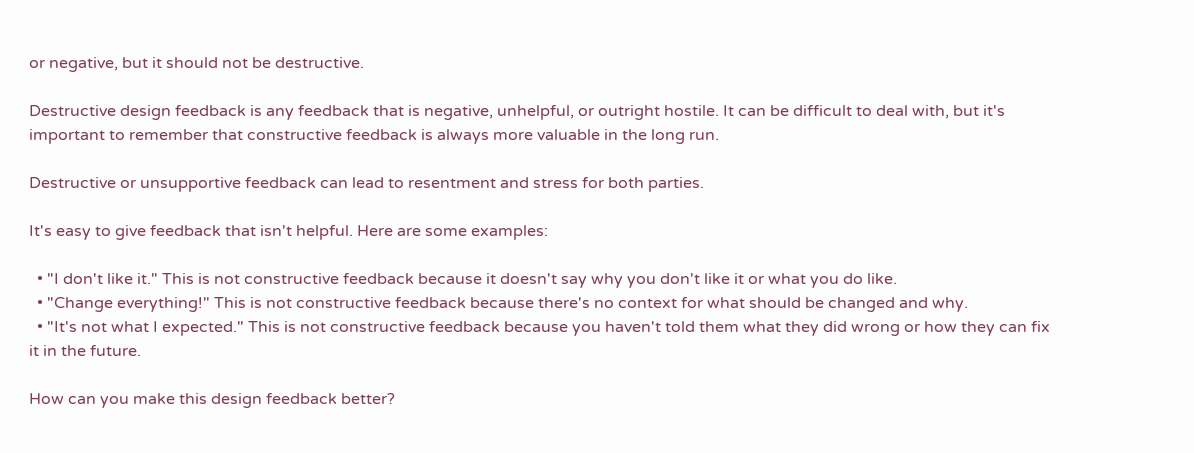or negative, but it should not be destructive.

Destructive design feedback is any feedback that is negative, unhelpful, or outright hostile. It can be difficult to deal with, but it's important to remember that constructive feedback is always more valuable in the long run.

Destructive or unsupportive feedback can lead to resentment and stress for both parties.

It's easy to give feedback that isn't helpful. Here are some examples:

  • "I don't like it." This is not constructive feedback because it doesn't say why you don't like it or what you do like.
  • "Change everything!" This is not constructive feedback because there's no context for what should be changed and why.
  • "It's not what I expected." This is not constructive feedback because you haven't told them what they did wrong or how they can fix it in the future.

How can you make this design feedback better?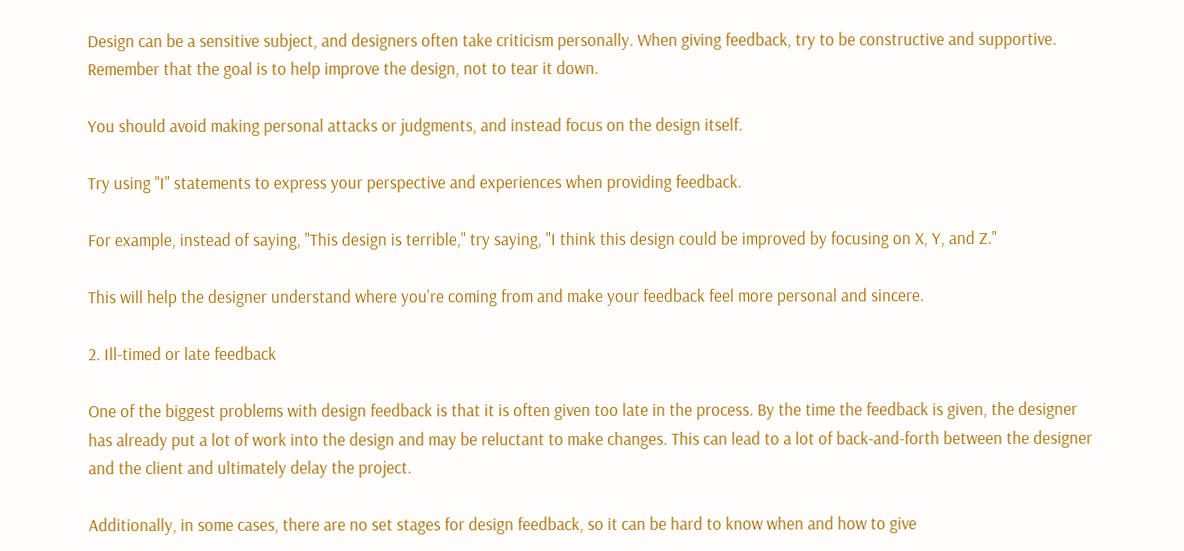Design can be a sensitive subject, and designers often take criticism personally. When giving feedback, try to be constructive and supportive. Remember that the goal is to help improve the design, not to tear it down.

You should avoid making personal attacks or judgments, and instead focus on the design itself.

Try using "I" statements to express your perspective and experiences when providing feedback.

For example, instead of saying, "This design is terrible," try saying, "I think this design could be improved by focusing on X, Y, and Z."

This will help the designer understand where you're coming from and make your feedback feel more personal and sincere.

2. Ill-timed or late feedback

One of the biggest problems with design feedback is that it is often given too late in the process. By the time the feedback is given, the designer has already put a lot of work into the design and may be reluctant to make changes. This can lead to a lot of back-and-forth between the designer and the client and ultimately delay the project.

Additionally, in some cases, there are no set stages for design feedback, so it can be hard to know when and how to give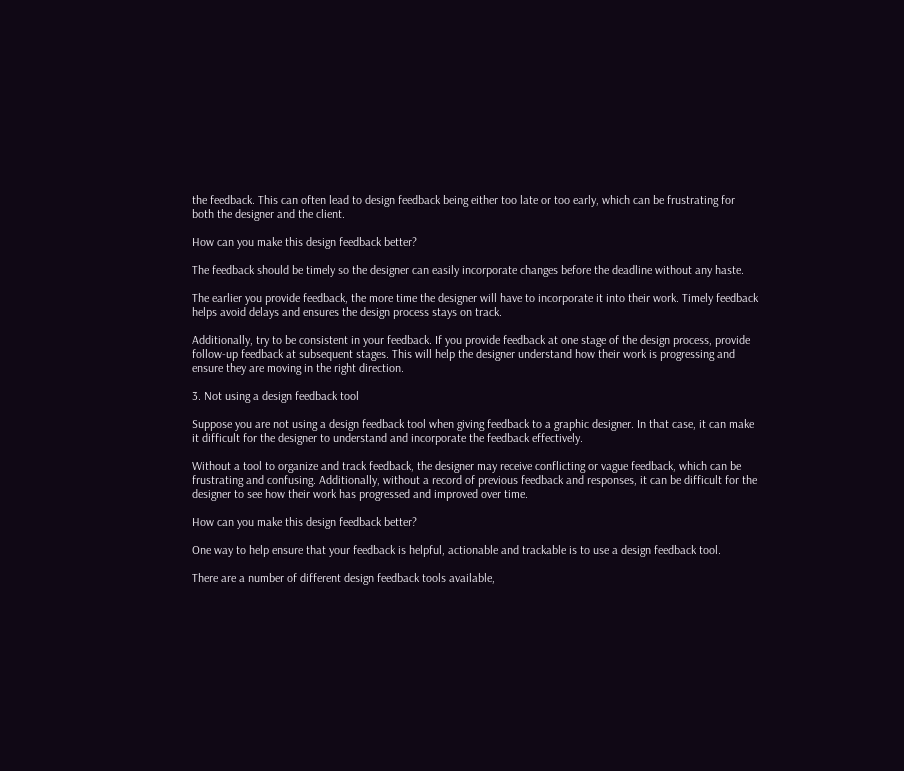the feedback. This can often lead to design feedback being either too late or too early, which can be frustrating for both the designer and the client.

How can you make this design feedback better?

The feedback should be timely so the designer can easily incorporate changes before the deadline without any haste.

The earlier you provide feedback, the more time the designer will have to incorporate it into their work. Timely feedback helps avoid delays and ensures the design process stays on track.

Additionally, try to be consistent in your feedback. If you provide feedback at one stage of the design process, provide follow-up feedback at subsequent stages. This will help the designer understand how their work is progressing and ensure they are moving in the right direction.

3. Not using a design feedback tool

Suppose you are not using a design feedback tool when giving feedback to a graphic designer. In that case, it can make it difficult for the designer to understand and incorporate the feedback effectively.

Without a tool to organize and track feedback, the designer may receive conflicting or vague feedback, which can be frustrating and confusing. Additionally, without a record of previous feedback and responses, it can be difficult for the designer to see how their work has progressed and improved over time.

How can you make this design feedback better?

One way to help ensure that your feedback is helpful, actionable and trackable is to use a design feedback tool.

There are a number of different design feedback tools available,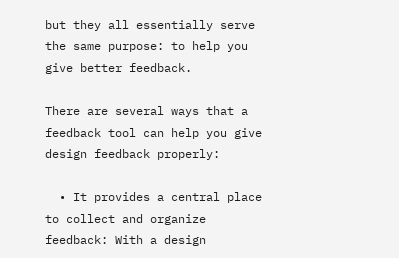but they all essentially serve the same purpose: to help you give better feedback.

There are several ways that a feedback tool can help you give design feedback properly:

  • It provides a central place to collect and organize feedback: With a design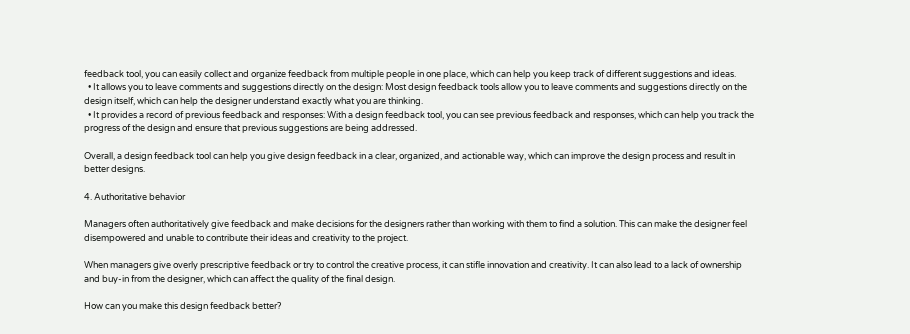feedback tool, you can easily collect and organize feedback from multiple people in one place, which can help you keep track of different suggestions and ideas.
  • It allows you to leave comments and suggestions directly on the design: Most design feedback tools allow you to leave comments and suggestions directly on the design itself, which can help the designer understand exactly what you are thinking.
  • It provides a record of previous feedback and responses: With a design feedback tool, you can see previous feedback and responses, which can help you track the progress of the design and ensure that previous suggestions are being addressed.

Overall, a design feedback tool can help you give design feedback in a clear, organized, and actionable way, which can improve the design process and result in better designs.

4. Authoritative behavior

Managers often authoritatively give feedback and make decisions for the designers rather than working with them to find a solution. This can make the designer feel disempowered and unable to contribute their ideas and creativity to the project.

When managers give overly prescriptive feedback or try to control the creative process, it can stifle innovation and creativity. It can also lead to a lack of ownership and buy-in from the designer, which can affect the quality of the final design.

How can you make this design feedback better?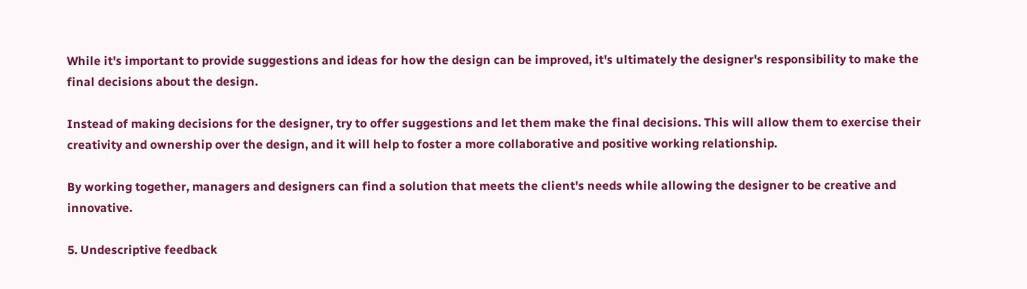While it's important to provide suggestions and ideas for how the design can be improved, it's ultimately the designer's responsibility to make the final decisions about the design.

Instead of making decisions for the designer, try to offer suggestions and let them make the final decisions. This will allow them to exercise their creativity and ownership over the design, and it will help to foster a more collaborative and positive working relationship.

By working together, managers and designers can find a solution that meets the client's needs while allowing the designer to be creative and innovative.

5. Undescriptive feedback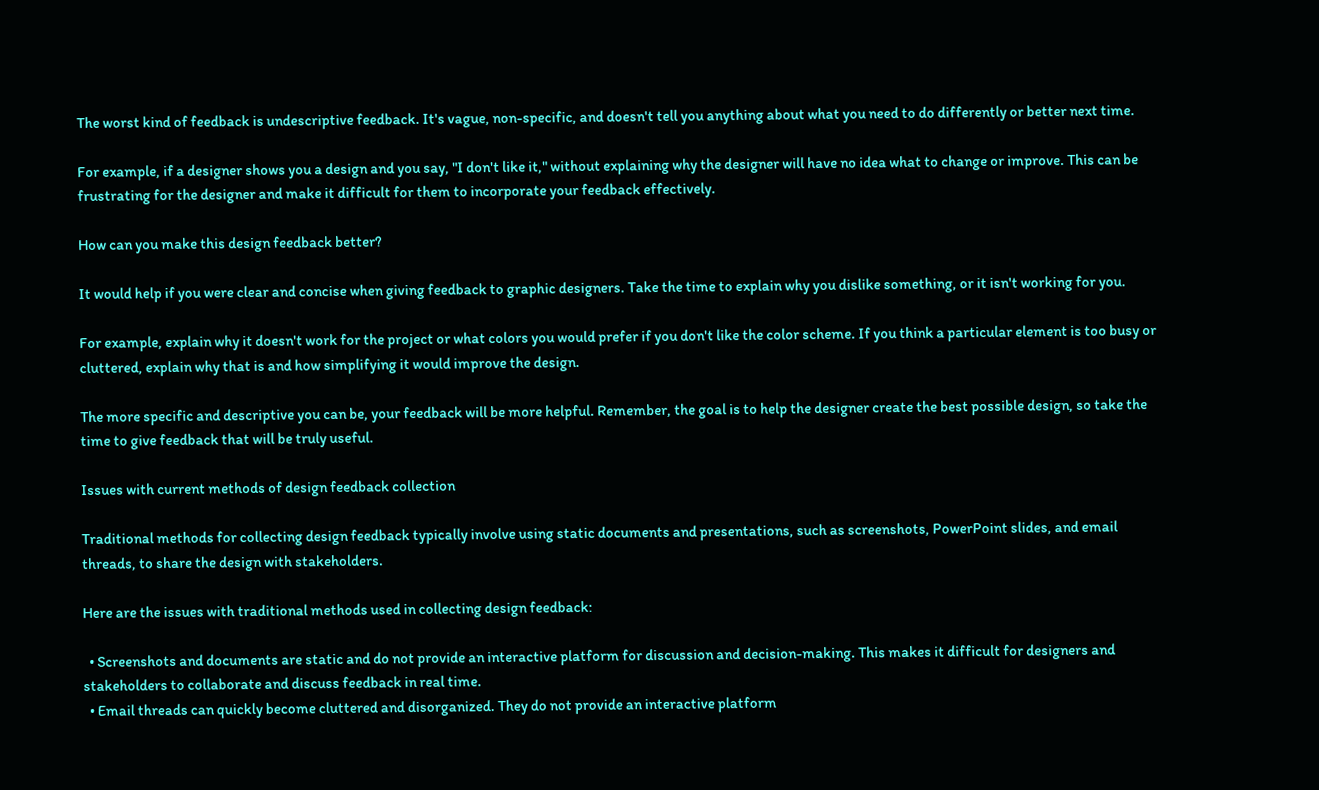The worst kind of feedback is undescriptive feedback. It's vague, non-specific, and doesn't tell you anything about what you need to do differently or better next time.

For example, if a designer shows you a design and you say, "I don't like it," without explaining why the designer will have no idea what to change or improve. This can be frustrating for the designer and make it difficult for them to incorporate your feedback effectively.

How can you make this design feedback better?

It would help if you were clear and concise when giving feedback to graphic designers. Take the time to explain why you dislike something, or it isn't working for you.

For example, explain why it doesn't work for the project or what colors you would prefer if you don't like the color scheme. If you think a particular element is too busy or cluttered, explain why that is and how simplifying it would improve the design.

The more specific and descriptive you can be, your feedback will be more helpful. Remember, the goal is to help the designer create the best possible design, so take the time to give feedback that will be truly useful.

Issues with current methods of design feedback collection

Traditional methods for collecting design feedback typically involve using static documents and presentations, such as screenshots, PowerPoint slides, and email threads, to share the design with stakeholders.

Here are the issues with traditional methods used in collecting design feedback:

  • Screenshots and documents are static and do not provide an interactive platform for discussion and decision-making. This makes it difficult for designers and stakeholders to collaborate and discuss feedback in real time.
  • Email threads can quickly become cluttered and disorganized. They do not provide an interactive platform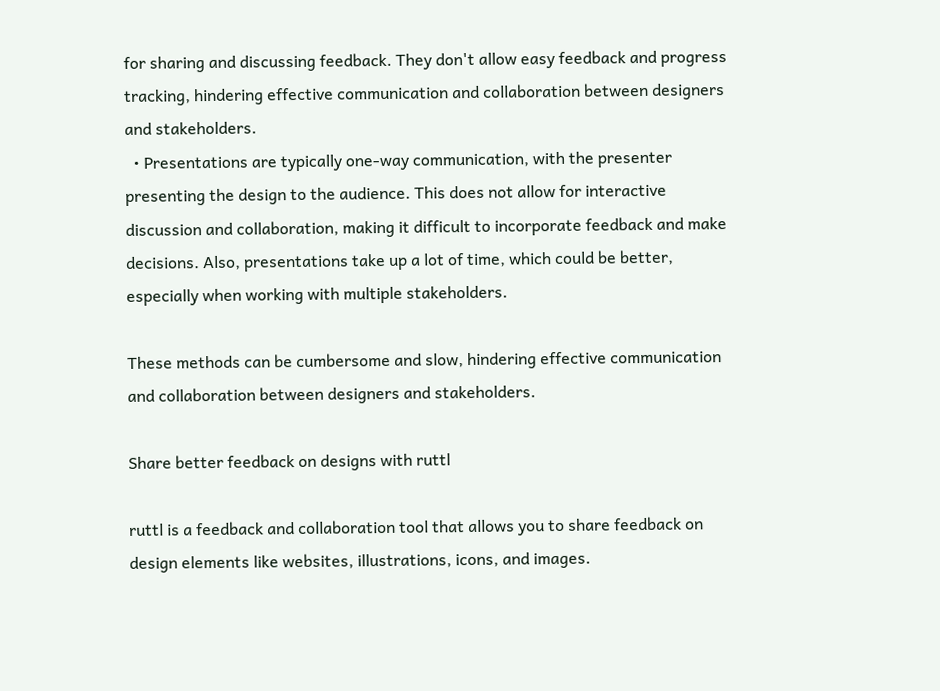for sharing and discussing feedback. They don't allow easy feedback and progress tracking, hindering effective communication and collaboration between designers and stakeholders.
  • Presentations are typically one-way communication, with the presenter presenting the design to the audience. This does not allow for interactive discussion and collaboration, making it difficult to incorporate feedback and make decisions. Also, presentations take up a lot of time, which could be better, especially when working with multiple stakeholders.

These methods can be cumbersome and slow, hindering effective communication and collaboration between designers and stakeholders.

Share better feedback on designs with ruttl

ruttl is a feedback and collaboration tool that allows you to share feedback on design elements like websites, illustrations, icons, and images.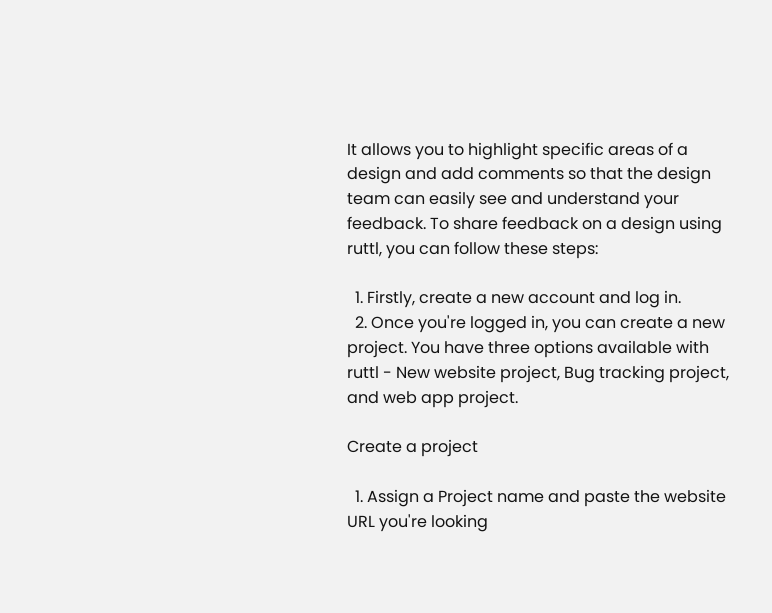It allows you to highlight specific areas of a design and add comments so that the design team can easily see and understand your feedback. To share feedback on a design using ruttl, you can follow these steps:

  1. Firstly, create a new account and log in.
  2. Once you're logged in, you can create a new project. You have three options available with ruttl - New website project, Bug tracking project, and web app project.

Create a project

  1. Assign a Project name and paste the website URL you're looking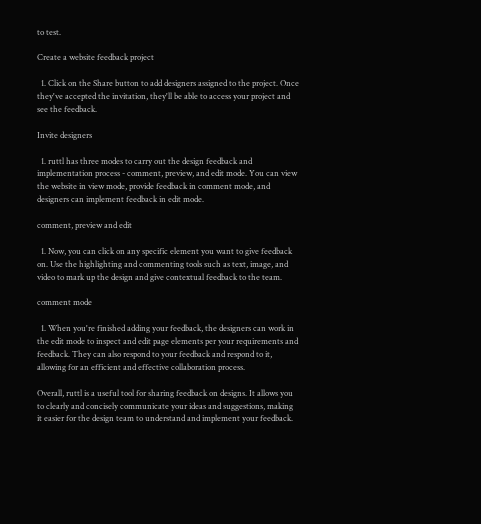to test.

Create a website feedback project

  1. Click on the Share button to add designers assigned to the project. Once they've accepted the invitation, they'll be able to access your project and see the feedback.

Invite designers

  1. ruttl has three modes to carry out the design feedback and implementation process - comment, preview, and edit mode. You can view the website in view mode, provide feedback in comment mode, and designers can implement feedback in edit mode.

comment, preview and edit

  1. Now, you can click on any specific element you want to give feedback on. Use the highlighting and commenting tools such as text, image, and video to mark up the design and give contextual feedback to the team.

comment mode

  1. When you're finished adding your feedback, the designers can work in the edit mode to inspect and edit page elements per your requirements and feedback. They can also respond to your feedback and respond to it, allowing for an efficient and effective collaboration process.

Overall, ruttl is a useful tool for sharing feedback on designs. It allows you to clearly and concisely communicate your ideas and suggestions, making it easier for the design team to understand and implement your feedback.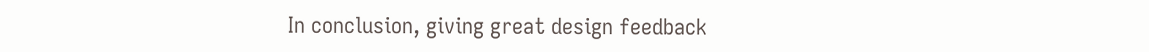In conclusion, giving great design feedback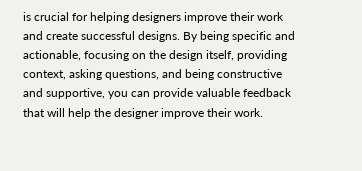is crucial for helping designers improve their work and create successful designs. By being specific and actionable, focusing on the design itself, providing context, asking questions, and being constructive and supportive, you can provide valuable feedback that will help the designer improve their work.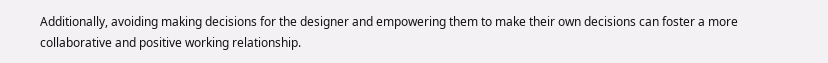Additionally, avoiding making decisions for the designer and empowering them to make their own decisions can foster a more collaborative and positive working relationship.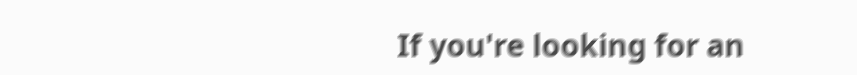If you're looking for an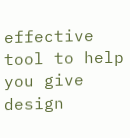effective tool to help you give design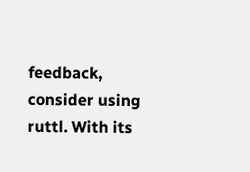feedback, consider using ruttl. With its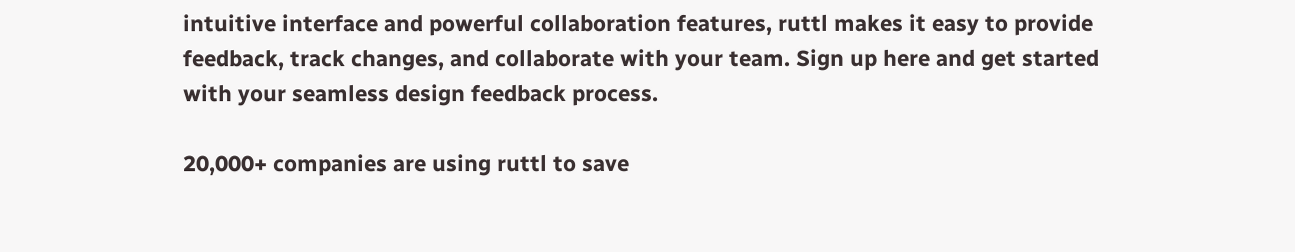intuitive interface and powerful collaboration features, ruttl makes it easy to provide feedback, track changes, and collaborate with your team. Sign up here and get started with your seamless design feedback process.

20,000+ companies are using ruttl to save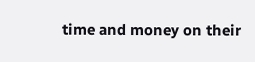time and money on their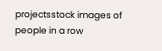projectsstock images of people in a row